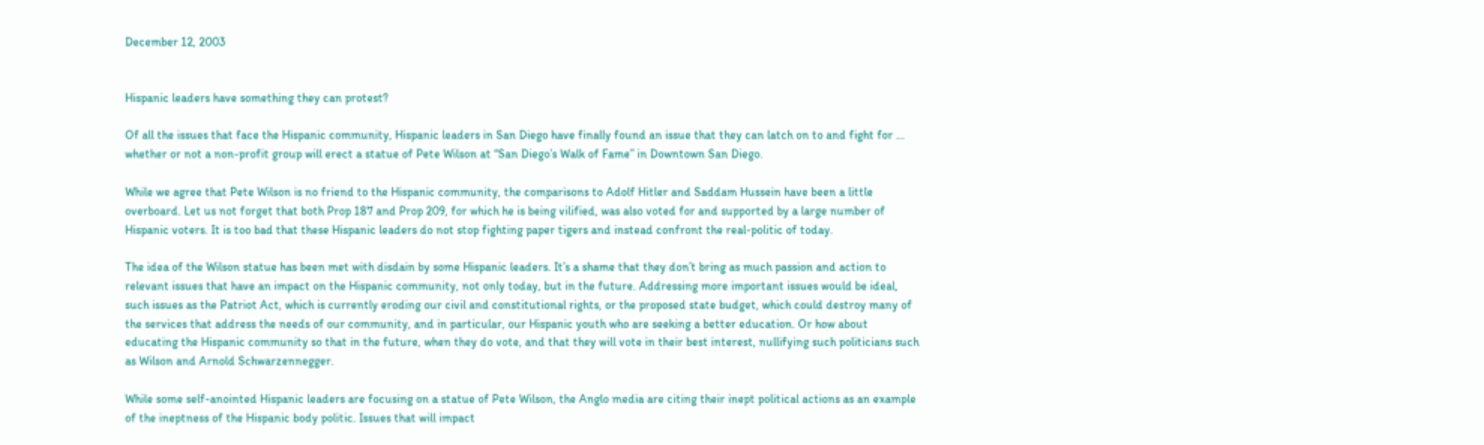December 12, 2003


Hispanic leaders have something they can protest?

Of all the issues that face the Hispanic community, Hispanic leaders in San Diego have finally found an issue that they can latch on to and fight for … whether or not a non-profit group will erect a statue of Pete Wilson at “San Diego’s Walk of Fame” in Downtown San Diego.

While we agree that Pete Wilson is no friend to the Hispanic community, the comparisons to Adolf Hitler and Saddam Hussein have been a little overboard. Let us not forget that both Prop 187 and Prop 209, for which he is being vilified, was also voted for and supported by a large number of Hispanic voters. It is too bad that these Hispanic leaders do not stop fighting paper tigers and instead confront the real-politic of today.

The idea of the Wilson statue has been met with disdain by some Hispanic leaders. It’s a shame that they don’t bring as much passion and action to relevant issues that have an impact on the Hispanic community, not only today, but in the future. Addressing more important issues would be ideal, such issues as the Patriot Act, which is currently eroding our civil and constitutional rights, or the proposed state budget, which could destroy many of the services that address the needs of our community, and in particular, our Hispanic youth who are seeking a better education. Or how about educating the Hispanic community so that in the future, when they do vote, and that they will vote in their best interest, nullifying such politicians such as Wilson and Arnold Schwarzennegger.

While some self-anointed Hispanic leaders are focusing on a statue of Pete Wilson, the Anglo media are citing their inept political actions as an example of the ineptness of the Hispanic body politic. Issues that will impact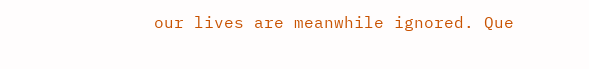our lives are meanwhile ignored. Que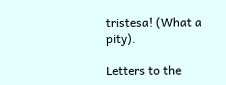tristesa! (What a pity).

Letters to the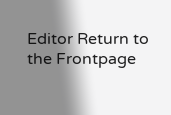Editor Return to the Frontpage